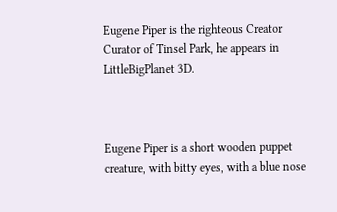Eugene Piper is the righteous Creator Curator of Tinsel Park, he appears in LittleBigPlanet 3D.



Eugene Piper is a short wooden puppet creature, with bitty eyes, with a blue nose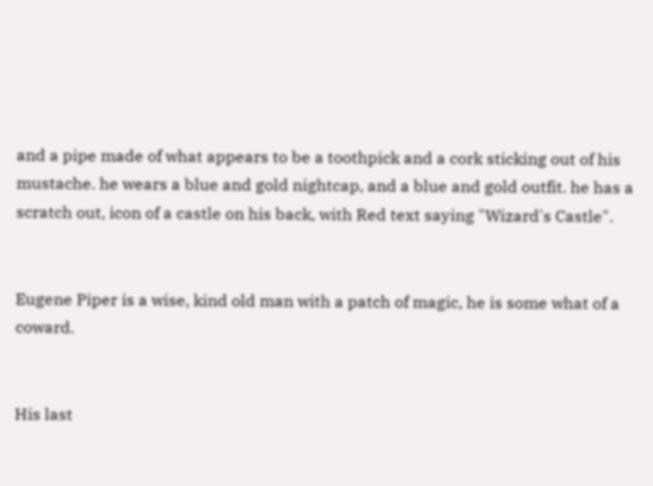and a pipe made of what appears to be a toothpick and a cork sticking out of his mustache. he wears a blue and gold nightcap, and a blue and gold outfit. he has a scratch out, icon of a castle on his back, with Red text saying "Wizard's Castle".


Eugene Piper is a wise, kind old man with a patch of magic, he is some what of a coward.


His last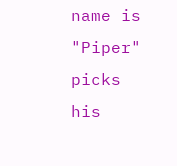name is "Piper" picks his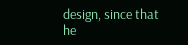design, since that he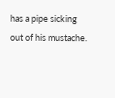has a pipe sicking out of his mustache.